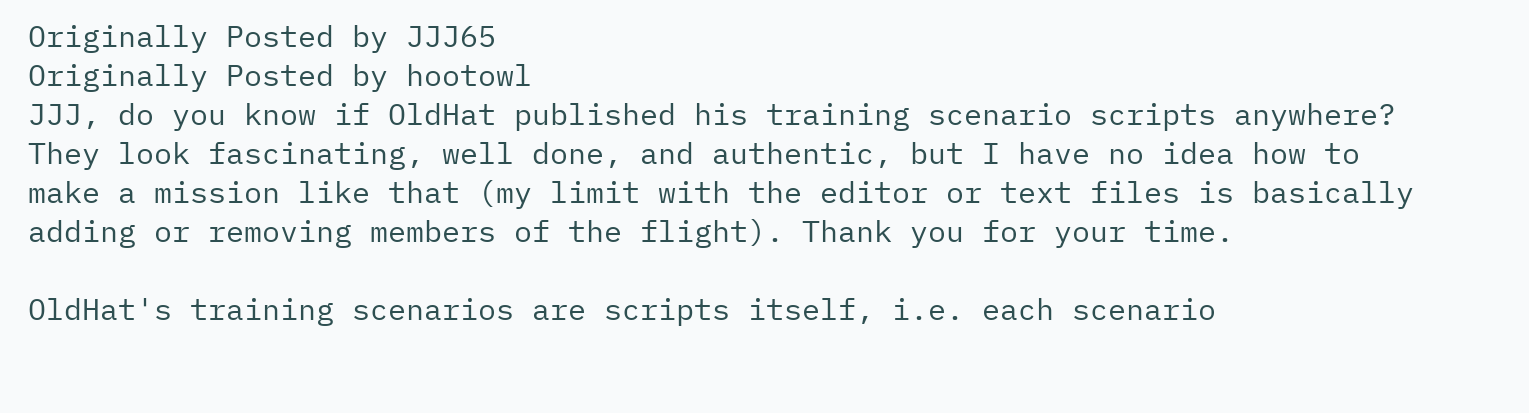Originally Posted by JJJ65
Originally Posted by hootowl
JJJ, do you know if OldHat published his training scenario scripts anywhere? They look fascinating, well done, and authentic, but I have no idea how to make a mission like that (my limit with the editor or text files is basically adding or removing members of the flight). Thank you for your time.

OldHat's training scenarios are scripts itself, i.e. each scenario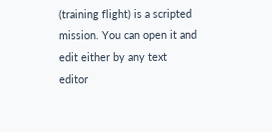(training flight) is a scripted mission. You can open it and edit either by any text editor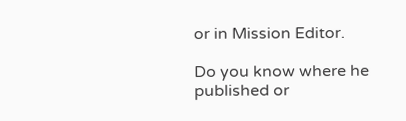or in Mission Editor.

Do you know where he published or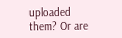uploaded them? Or are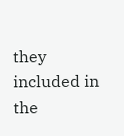they included in the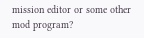mission editor or some other mod program?